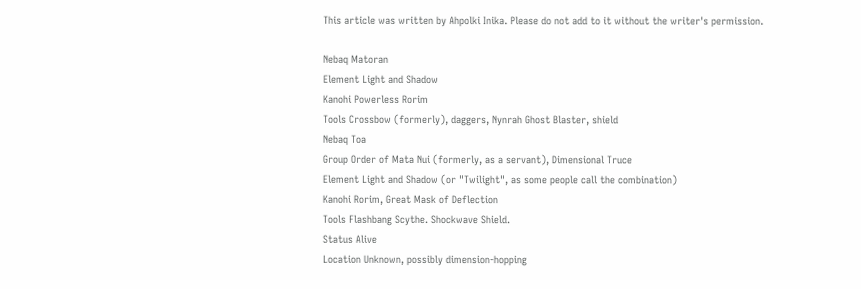This article was written by Ahpolki Inika. Please do not add to it without the writer's permission.

Nebaq Matoran
Element Light and Shadow
Kanohi Powerless Rorim
Tools Crossbow (formerly), daggers, Nynrah Ghost Blaster, shield
Nebaq Toa
Group Order of Mata Nui (formerly, as a servant), Dimensional Truce
Element Light and Shadow (or "Twilight", as some people call the combination)
Kanohi Rorim, Great Mask of Deflection
Tools Flashbang Scythe. Shockwave Shield.
Status Alive
Location Unknown, possibly dimension-hopping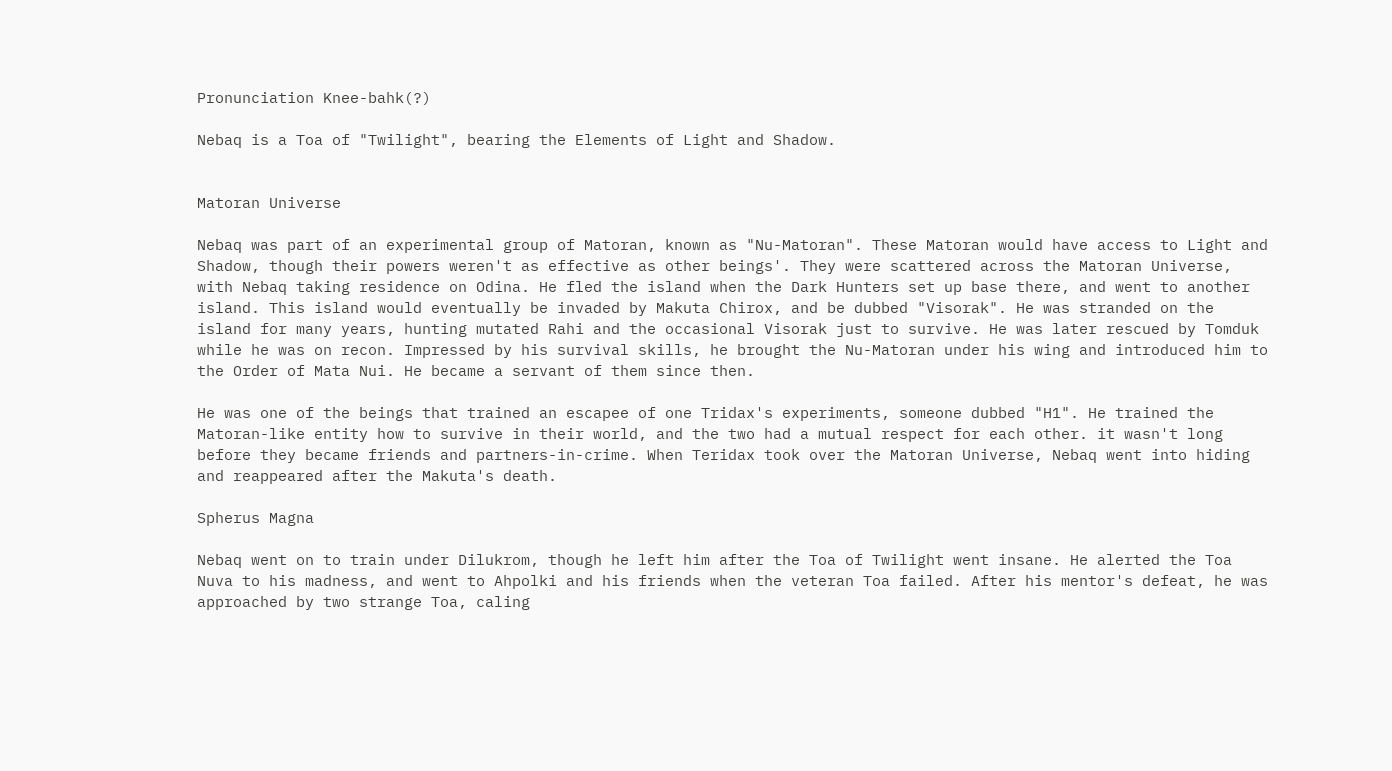Pronunciation Knee-bahk(?)

Nebaq is a Toa of "Twilight", bearing the Elements of Light and Shadow.


Matoran Universe

Nebaq was part of an experimental group of Matoran, known as "Nu-Matoran". These Matoran would have access to Light and Shadow, though their powers weren't as effective as other beings'. They were scattered across the Matoran Universe, with Nebaq taking residence on Odina. He fled the island when the Dark Hunters set up base there, and went to another island. This island would eventually be invaded by Makuta Chirox, and be dubbed "Visorak". He was stranded on the island for many years, hunting mutated Rahi and the occasional Visorak just to survive. He was later rescued by Tomduk while he was on recon. Impressed by his survival skills, he brought the Nu-Matoran under his wing and introduced him to the Order of Mata Nui. He became a servant of them since then.

He was one of the beings that trained an escapee of one Tridax's experiments, someone dubbed "H1". He trained the Matoran-like entity how to survive in their world, and the two had a mutual respect for each other. it wasn't long before they became friends and partners-in-crime. When Teridax took over the Matoran Universe, Nebaq went into hiding and reappeared after the Makuta's death.

Spherus Magna

Nebaq went on to train under Dilukrom, though he left him after the Toa of Twilight went insane. He alerted the Toa Nuva to his madness, and went to Ahpolki and his friends when the veteran Toa failed. After his mentor's defeat, he was approached by two strange Toa, caling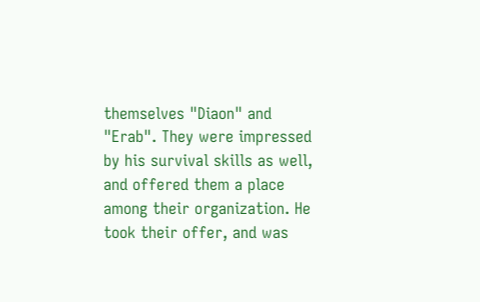themselves "Diaon" and "Erab". They were impressed by his survival skills as well, and offered them a place among their organization. He took their offer, and was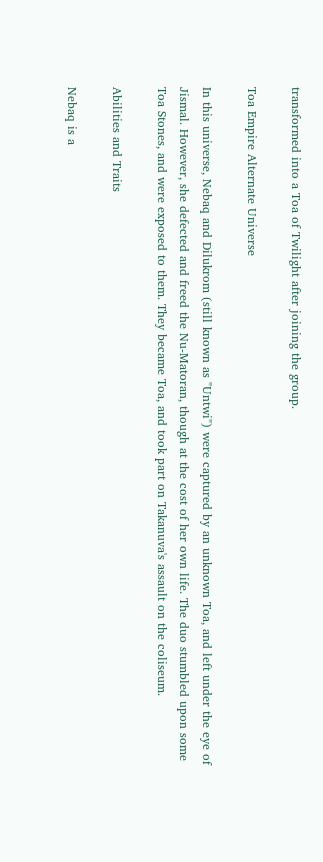transformed into a Toa of Twilight after joining the group.

Toa Empire Alternate Universe

In this universe, Nebaq and Dilukrom (still known as "Untwi") were captured by an unknown Toa, and left under the eye of Jismal. However, she defected and freed the Nu-Matoran, though at the cost of her own life. The duo stumbled upon some Toa Stones, and were exposed to them. They became Toa, and took part on Takanuva's assault on the coliseum.

Abilities and Traits

Nebaq is a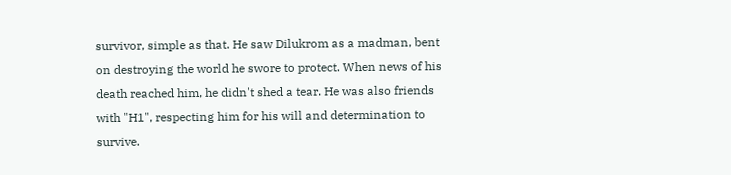survivor, simple as that. He saw Dilukrom as a madman, bent on destroying the world he swore to protect. When news of his death reached him, he didn't shed a tear. He was also friends with "H1", respecting him for his will and determination to survive.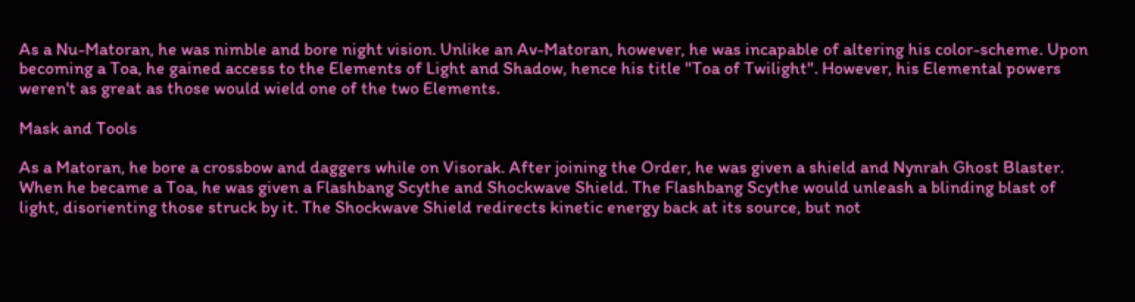As a Nu-Matoran, he was nimble and bore night vision. Unlike an Av-Matoran, however, he was incapable of altering his color-scheme. Upon becoming a Toa, he gained access to the Elements of Light and Shadow, hence his title "Toa of Twilight". However, his Elemental powers weren't as great as those would wield one of the two Elements.

Mask and Tools

As a Matoran, he bore a crossbow and daggers while on Visorak. After joining the Order, he was given a shield and Nynrah Ghost Blaster. When he became a Toa, he was given a Flashbang Scythe and Shockwave Shield. The Flashbang Scythe would unleash a blinding blast of light, disorienting those struck by it. The Shockwave Shield redirects kinetic energy back at its source, but not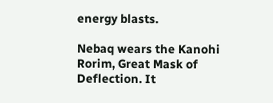energy blasts.

Nebaq wears the Kanohi Rorim, Great Mask of Deflection. It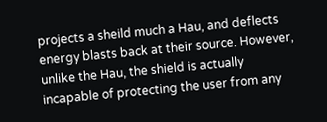projects a sheild much a Hau, and deflects energy blasts back at their source. However, unlike the Hau, the shield is actually incapable of protecting the user from any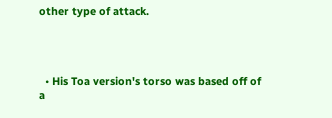other type of attack.




  • His Toa version's torso was based off of a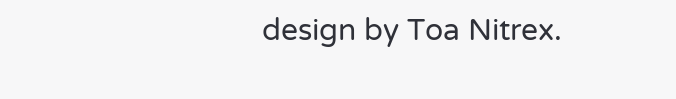design by Toa Nitrex.